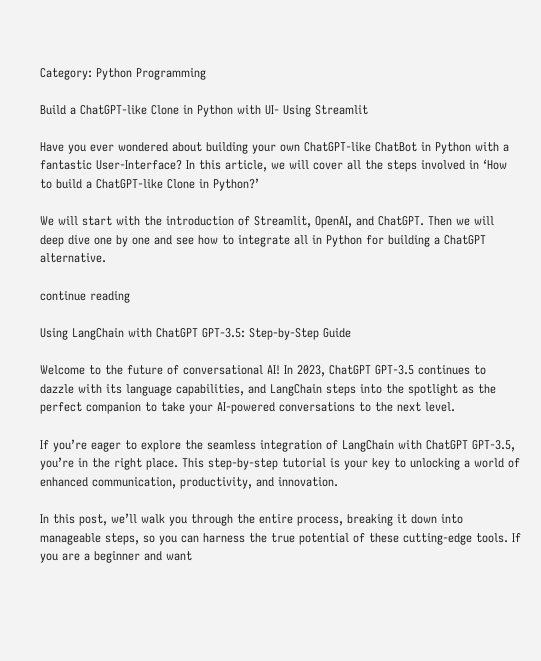Category: Python Programming

Build a ChatGPT-like Clone in Python with UI- Using Streamlit

Have you ever wondered about building your own ChatGPT-like ChatBot in Python with a fantastic User-Interface? In this article, we will cover all the steps involved in ‘How to build a ChatGPT-like Clone in Python?’

We will start with the introduction of Streamlit, OpenAI, and ChatGPT. Then we will deep dive one by one and see how to integrate all in Python for building a ChatGPT alternative.

continue reading

Using LangChain with ChatGPT GPT-3.5: Step-by-Step Guide

Welcome to the future of conversational AI! In 2023, ChatGPT GPT-3.5 continues to dazzle with its language capabilities, and LangChain steps into the spotlight as the perfect companion to take your AI-powered conversations to the next level.

If you’re eager to explore the seamless integration of LangChain with ChatGPT GPT-3.5, you’re in the right place. This step-by-step tutorial is your key to unlocking a world of enhanced communication, productivity, and innovation.

In this post, we’ll walk you through the entire process, breaking it down into manageable steps, so you can harness the true potential of these cutting-edge tools. If you are a beginner and want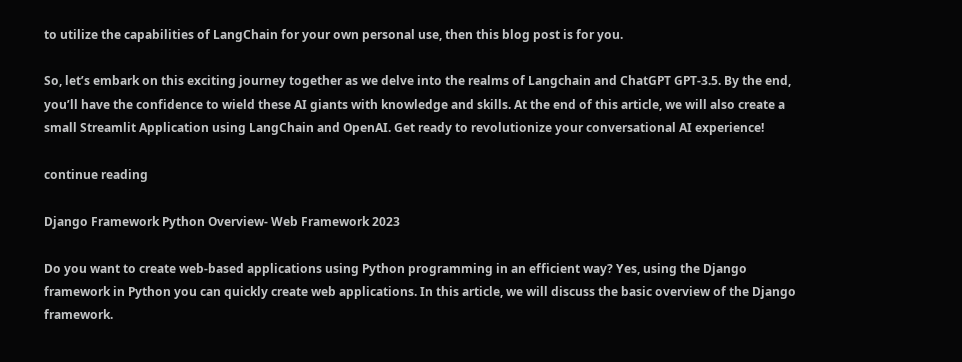to utilize the capabilities of LangChain for your own personal use, then this blog post is for you.

So, let’s embark on this exciting journey together as we delve into the realms of Langchain and ChatGPT GPT-3.5. By the end, you’ll have the confidence to wield these AI giants with knowledge and skills. At the end of this article, we will also create a small Streamlit Application using LangChain and OpenAI. Get ready to revolutionize your conversational AI experience!

continue reading

Django Framework Python Overview- Web Framework 2023

Do you want to create web-based applications using Python programming in an efficient way? Yes, using the Django framework in Python you can quickly create web applications. In this article, we will discuss the basic overview of the Django framework.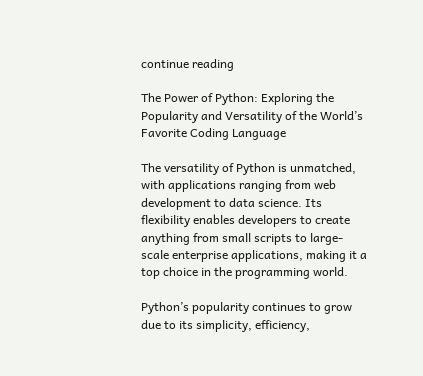continue reading

The Power of Python: Exploring the Popularity and Versatility of the World’s Favorite Coding Language

The versatility of Python is unmatched, with applications ranging from web development to data science. Its flexibility enables developers to create anything from small scripts to large-scale enterprise applications, making it a top choice in the programming world.

Python’s popularity continues to grow due to its simplicity, efficiency,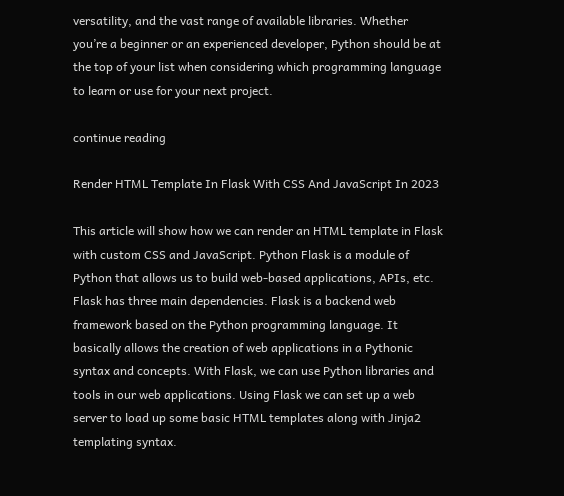versatility, and the vast range of available libraries. Whether you’re a beginner or an experienced developer, Python should be at the top of your list when considering which programming language to learn or use for your next project.

continue reading

Render HTML Template In Flask With CSS And JavaScript In 2023

This article will show how we can render an HTML template in Flask with custom CSS and JavaScript. Python Flask is a module of Python that allows us to build web-based applications, APIs, etc. Flask has three main dependencies. Flask is a backend web framework based on the Python programming language. It basically allows the creation of web applications in a Pythonic syntax and concepts. With Flask, we can use Python libraries and tools in our web applications. Using Flask we can set up a web server to load up some basic HTML templates along with Jinja2 templating syntax.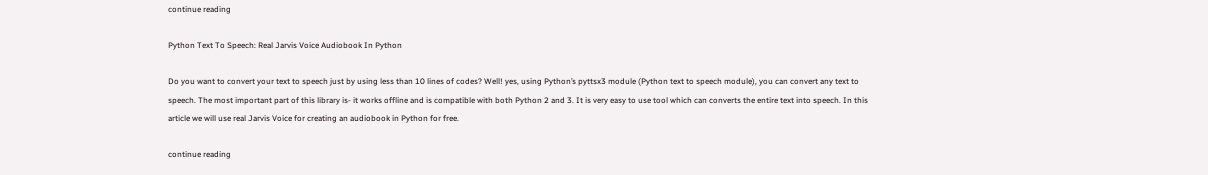continue reading

Python Text To Speech: Real Jarvis Voice Audiobook In Python

Do you want to convert your text to speech just by using less than 10 lines of codes? Well! yes, using Python’s pyttsx3 module (Python text to speech module), you can convert any text to speech. The most important part of this library is- it works offline and is compatible with both Python 2 and 3. It is very easy to use tool which can converts the entire text into speech. In this article we will use real Jarvis Voice for creating an audiobook in Python for free.

continue reading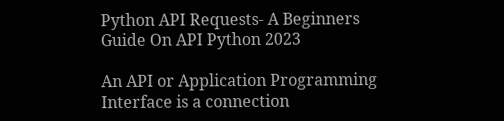Python API Requests- A Beginners Guide On API Python 2023

An API or Application Programming Interface is a connection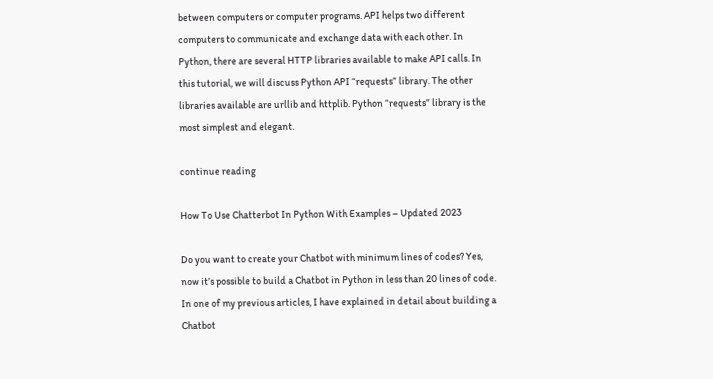between computers or computer programs. API helps two different computers to communicate and exchange data with each other. In Python, there are several HTTP libraries available to make API calls. In this tutorial, we will discuss Python API “requests” library. The other libraries available are urllib and httplib. Python “requests” library is the most simplest and elegant.

continue reading

How To Use Chatterbot In Python With Examples – Updated 2023

Do you want to create your Chatbot with minimum lines of codes? Yes, now it’s possible to build a Chatbot in Python in less than 20 lines of code. In one of my previous articles, I have explained in detail about building a Chatbot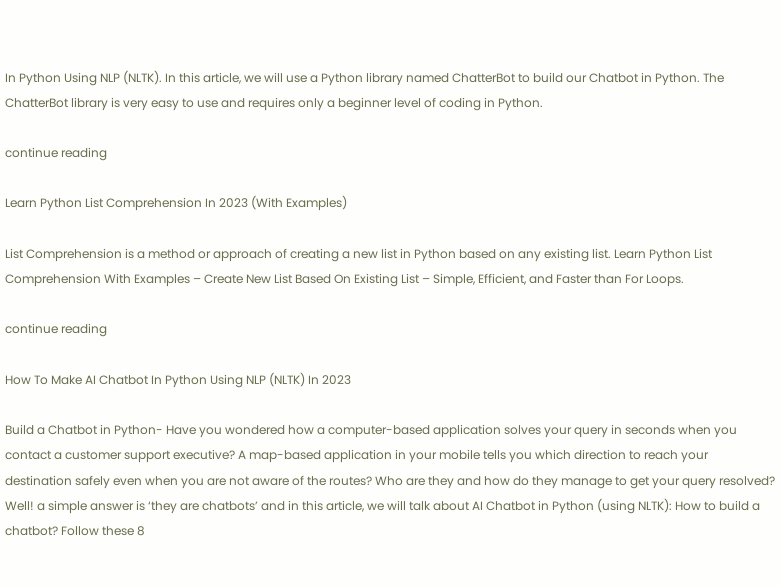In Python Using NLP (NLTK). In this article, we will use a Python library named ChatterBot to build our Chatbot in Python. The ChatterBot library is very easy to use and requires only a beginner level of coding in Python.

continue reading

Learn Python List Comprehension In 2023 (With Examples)

List Comprehension is a method or approach of creating a new list in Python based on any existing list. Learn Python List Comprehension With Examples – Create New List Based On Existing List – Simple, Efficient, and Faster than For Loops.

continue reading

How To Make AI Chatbot In Python Using NLP (NLTK) In 2023

Build a Chatbot in Python- Have you wondered how a computer-based application solves your query in seconds when you contact a customer support executive? A map-based application in your mobile tells you which direction to reach your destination safely even when you are not aware of the routes? Who are they and how do they manage to get your query resolved? Well! a simple answer is ‘they are chatbots’ and in this article, we will talk about AI Chatbot in Python (using NLTK): How to build a chatbot? Follow these 8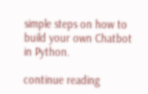simple steps on how to build your own Chatbot in Python.

continue reading